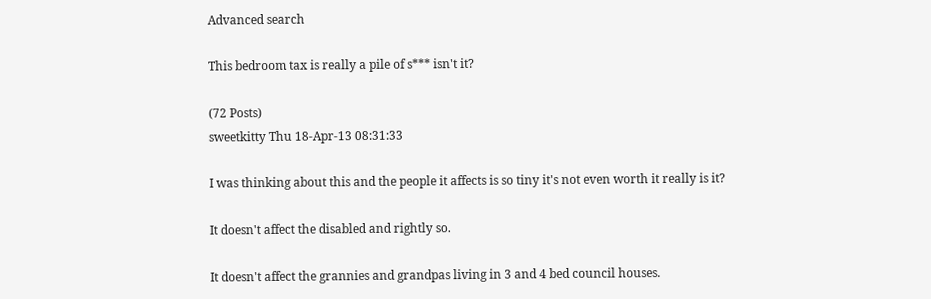Advanced search

This bedroom tax is really a pile of s*** isn't it?

(72 Posts)
sweetkitty Thu 18-Apr-13 08:31:33

I was thinking about this and the people it affects is so tiny it's not even worth it really is it?

It doesn't affect the disabled and rightly so.

It doesn't affect the grannies and grandpas living in 3 and 4 bed council houses.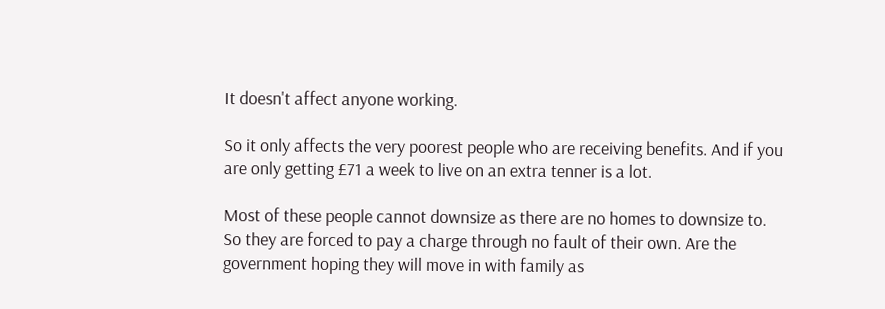It doesn't affect anyone working.

So it only affects the very poorest people who are receiving benefits. And if you are only getting £71 a week to live on an extra tenner is a lot.

Most of these people cannot downsize as there are no homes to downsize to. So they are forced to pay a charge through no fault of their own. Are the government hoping they will move in with family as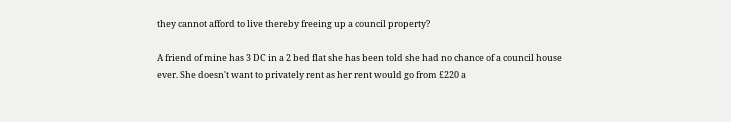they cannot afford to live thereby freeing up a council property?

A friend of mine has 3 DC in a 2 bed flat she has been told she had no chance of a council house ever. She doesn't want to privately rent as her rent would go from £220 a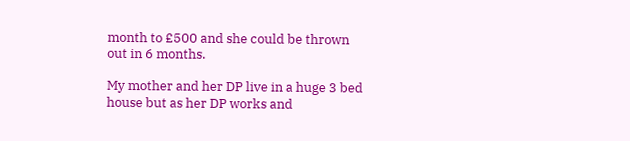month to £500 and she could be thrown out in 6 months.

My mother and her DP live in a huge 3 bed house but as her DP works and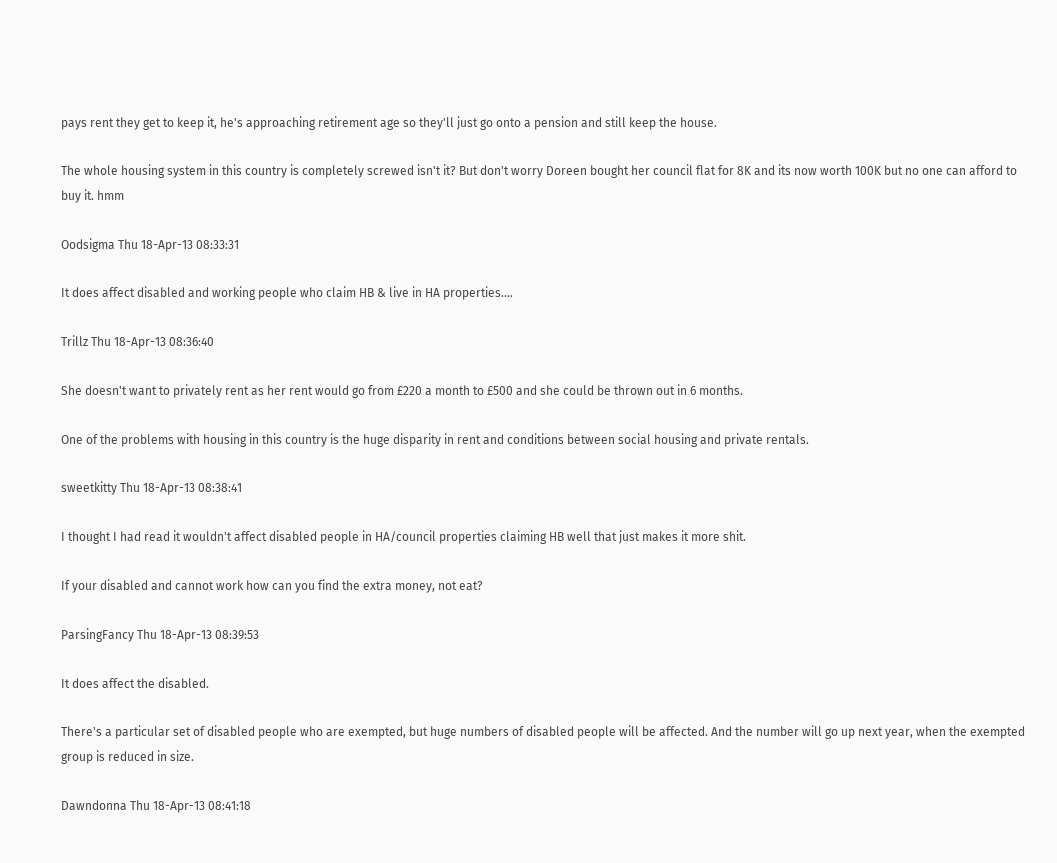pays rent they get to keep it, he's approaching retirement age so they'll just go onto a pension and still keep the house.

The whole housing system in this country is completely screwed isn't it? But don't worry Doreen bought her council flat for 8K and its now worth 100K but no one can afford to buy it. hmm

Oodsigma Thu 18-Apr-13 08:33:31

It does affect disabled and working people who claim HB & live in HA properties....

Trillz Thu 18-Apr-13 08:36:40

She doesn't want to privately rent as her rent would go from £220 a month to £500 and she could be thrown out in 6 months.

One of the problems with housing in this country is the huge disparity in rent and conditions between social housing and private rentals.

sweetkitty Thu 18-Apr-13 08:38:41

I thought I had read it wouldn't affect disabled people in HA/council properties claiming HB well that just makes it more shit.

If your disabled and cannot work how can you find the extra money, not eat?

ParsingFancy Thu 18-Apr-13 08:39:53

It does affect the disabled.

There's a particular set of disabled people who are exempted, but huge numbers of disabled people will be affected. And the number will go up next year, when the exempted group is reduced in size.

Dawndonna Thu 18-Apr-13 08:41:18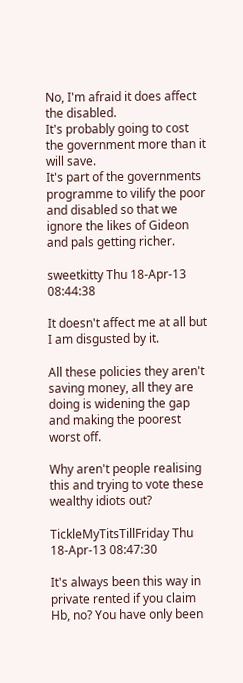No, I'm afraid it does affect the disabled.
It's probably going to cost the government more than it will save.
It's part of the governments programme to vilify the poor and disabled so that we ignore the likes of Gideon and pals getting richer.

sweetkitty Thu 18-Apr-13 08:44:38

It doesn't affect me at all but I am disgusted by it.

All these policies they aren't saving money, all they are doing is widening the gap and making the poorest worst off.

Why aren't people realising this and trying to vote these wealthy idiots out?

TickleMyTitsTillFriday Thu 18-Apr-13 08:47:30

It's always been this way in private rented if you claim Hb, no? You have only been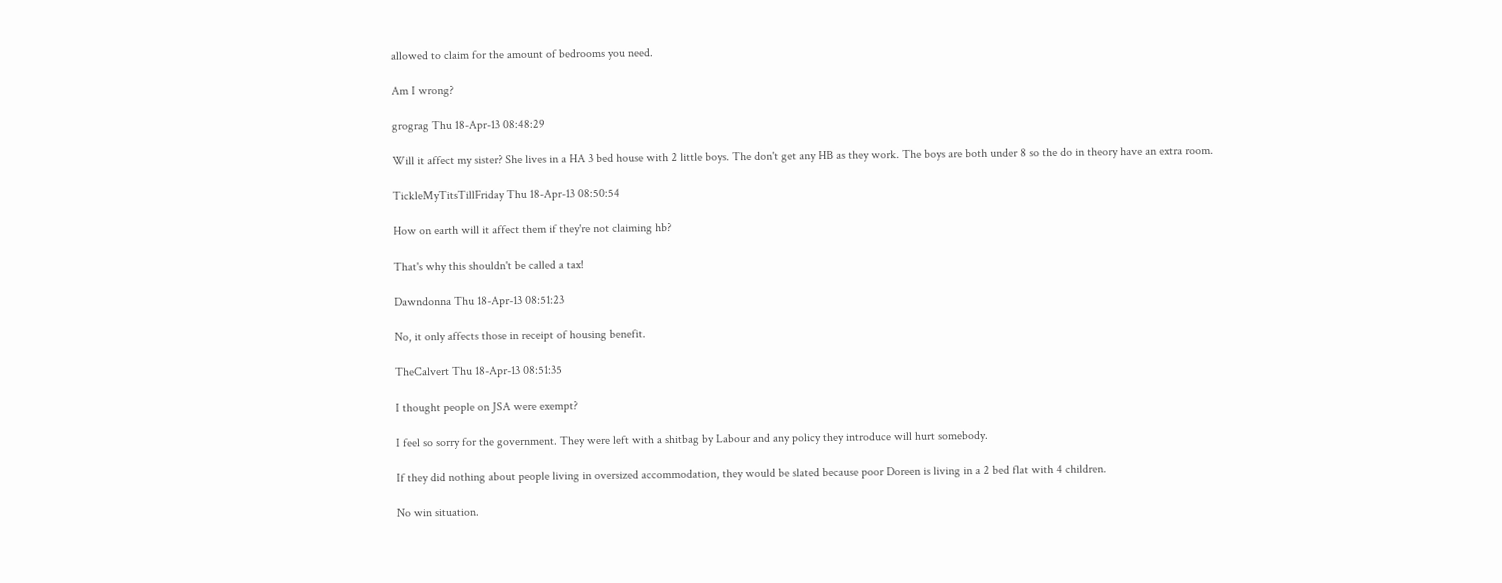allowed to claim for the amount of bedrooms you need.

Am I wrong?

grograg Thu 18-Apr-13 08:48:29

Will it affect my sister? She lives in a HA 3 bed house with 2 little boys. The don't get any HB as they work. The boys are both under 8 so the do in theory have an extra room.

TickleMyTitsTillFriday Thu 18-Apr-13 08:50:54

How on earth will it affect them if they're not claiming hb?

That's why this shouldn't be called a tax!

Dawndonna Thu 18-Apr-13 08:51:23

No, it only affects those in receipt of housing benefit.

TheCalvert Thu 18-Apr-13 08:51:35

I thought people on JSA were exempt?

I feel so sorry for the government. They were left with a shitbag by Labour and any policy they introduce will hurt somebody.

If they did nothing about people living in oversized accommodation, they would be slated because poor Doreen is living in a 2 bed flat with 4 children.

No win situation.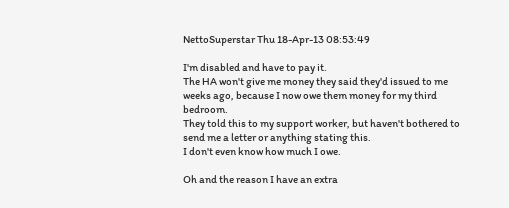NettoSuperstar Thu 18-Apr-13 08:53:49

I'm disabled and have to pay it.
The HA won't give me money they said they'd issued to me weeks ago, because I now owe them money for my third bedroom.
They told this to my support worker, but haven't bothered to send me a letter or anything stating this.
I don't even know how much I owe.

Oh and the reason I have an extra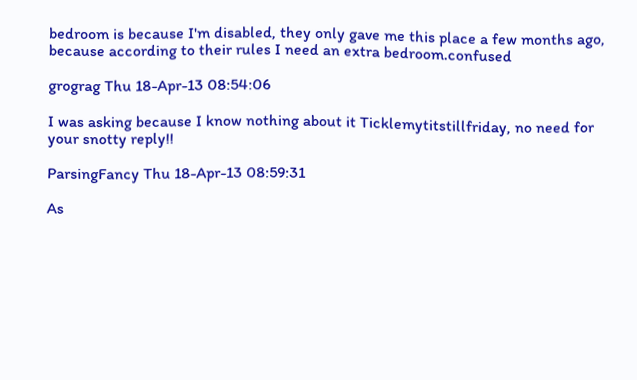bedroom is because I'm disabled, they only gave me this place a few months ago, because according to their rules I need an extra bedroom.confused

grograg Thu 18-Apr-13 08:54:06

I was asking because I know nothing about it Ticklemytitstillfriday, no need for your snotty reply!!

ParsingFancy Thu 18-Apr-13 08:59:31

As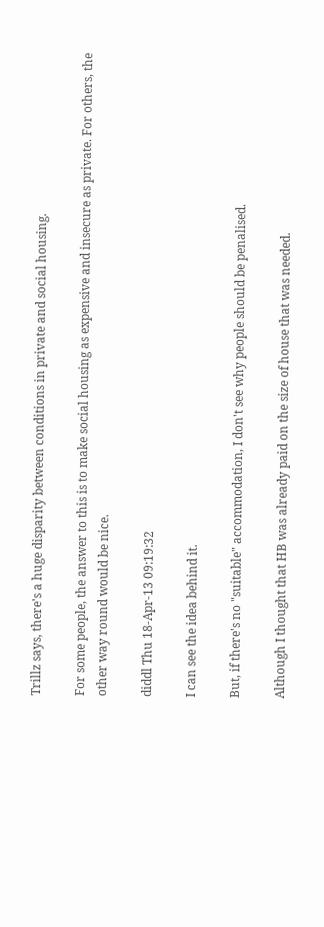Trillz says, there's a huge disparity between conditions in private and social housing.

For some people, the answer to this is to make social housing as expensive and insecure as private. For others, the other way round would be nice.

diddl Thu 18-Apr-13 09:19:32

I can see the idea behind it.

But, if there's no "suitable" accommodation, I don't see why people should be penalised.

Although I thought that HB was already paid on the size of house that was needed.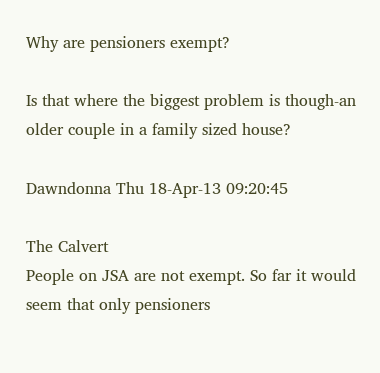Why are pensioners exempt?

Is that where the biggest problem is though-an older couple in a family sized house?

Dawndonna Thu 18-Apr-13 09:20:45

The Calvert
People on JSA are not exempt. So far it would seem that only pensioners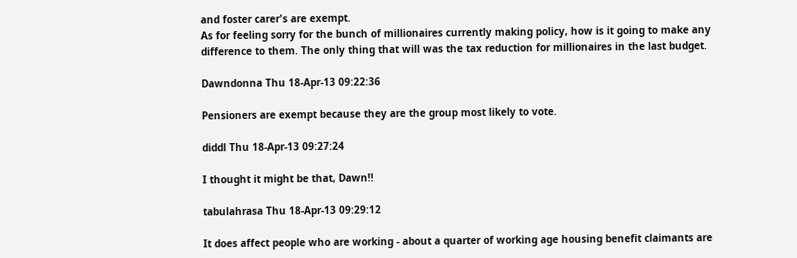and foster carer's are exempt.
As for feeling sorry for the bunch of millionaires currently making policy, how is it going to make any difference to them. The only thing that will was the tax reduction for millionaires in the last budget.

Dawndonna Thu 18-Apr-13 09:22:36

Pensioners are exempt because they are the group most likely to vote.

diddl Thu 18-Apr-13 09:27:24

I thought it might be that, Dawn!!

tabulahrasa Thu 18-Apr-13 09:29:12

It does affect people who are working - about a quarter of working age housing benefit claimants are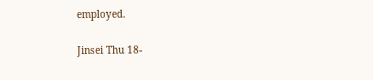employed.

Jinsei Thu 18-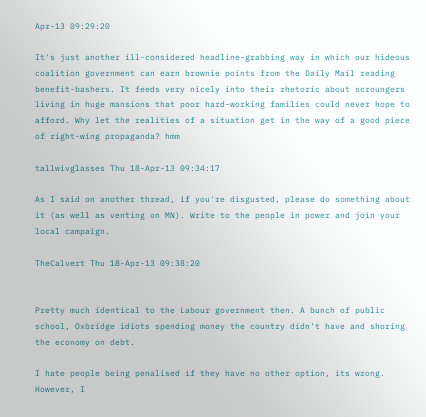Apr-13 09:29:20

It's just another ill-considered headline-grabbing way in which our hideous coalition government can earn brownie points from the Daily Mail reading benefit-bashers. It feeds very nicely into their rhetoric about scroungers living in huge mansions that poor hard-working families could never hope to afford. Why let the realities of a situation get in the way of a good piece of right-wing propaganda? hmm

tallwivglasses Thu 18-Apr-13 09:34:17

As I said on another thread, if you're disgusted, please do something about it (as well as venting on MN). Write to the people in power and join your local campaign.

TheCalvert Thu 18-Apr-13 09:38:20


Pretty much identical to the Labour government then. A bunch of public school, Oxbridge idiots spending money the country didn't have and shoring the economy on debt.

I hate people being penalised if they have no other option, its wrong. However, I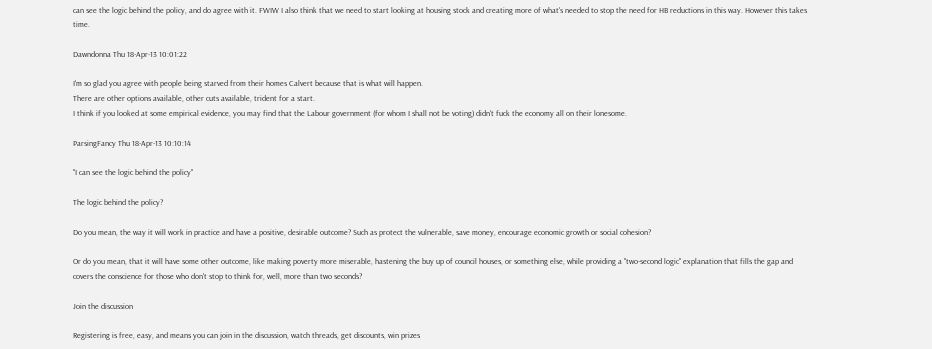can see the logic behind the policy, and do agree with it. FWIW I also think that we need to start looking at housing stock and creating more of what's needed to stop the need for HB reductions in this way. However this takes time.

Dawndonna Thu 18-Apr-13 10:01:22

I'm so glad you agree with people being starved from their homes Calvert because that is what will happen.
There are other options available, other cuts available, trident for a start.
I think if you looked at some empirical evidence, you may find that the Labour government (for whom I shall not be voting) didn't fuck the economy all on their lonesome.

ParsingFancy Thu 18-Apr-13 10:10:14

"I can see the logic behind the policy"

The logic behind the policy?

Do you mean, the way it will work in practice and have a positive, desirable outcome? Such as protect the vulnerable, save money, encourage economic growth or social cohesion?

Or do you mean, that it will have some other outcome, like making poverty more miserable, hastening the buy up of council houses, or something else, while providing a "two-second logic" explanation that fills the gap and covers the conscience for those who don't stop to think for, well, more than two seconds?

Join the discussion

Registering is free, easy, and means you can join in the discussion, watch threads, get discounts, win prizes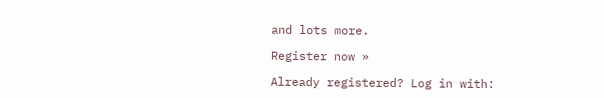and lots more.

Register now »

Already registered? Log in with: